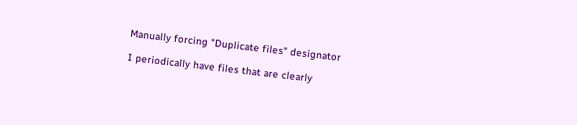Manually forcing "Duplicate files" designator

I periodically have files that are clearly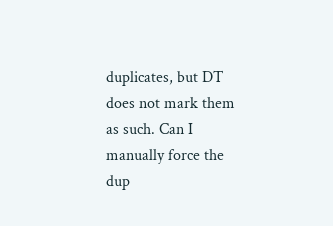duplicates, but DT does not mark them as such. Can I manually force the dup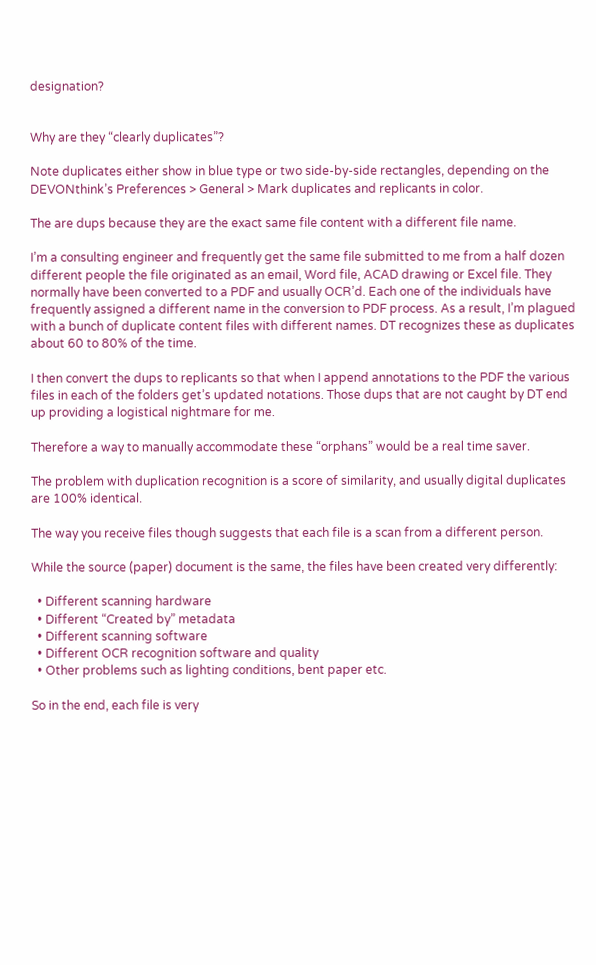designation?


Why are they “clearly duplicates”?

Note duplicates either show in blue type or two side-by-side rectangles, depending on the DEVONthink’s Preferences > General > Mark duplicates and replicants in color.

The are dups because they are the exact same file content with a different file name.

I’m a consulting engineer and frequently get the same file submitted to me from a half dozen different people the file originated as an email, Word file, ACAD drawing or Excel file. They normally have been converted to a PDF and usually OCR’d. Each one of the individuals have frequently assigned a different name in the conversion to PDF process. As a result, I’m plagued with a bunch of duplicate content files with different names. DT recognizes these as duplicates about 60 to 80% of the time.

I then convert the dups to replicants so that when I append annotations to the PDF the various files in each of the folders get’s updated notations. Those dups that are not caught by DT end up providing a logistical nightmare for me.

Therefore a way to manually accommodate these “orphans” would be a real time saver.

The problem with duplication recognition is a score of similarity, and usually digital duplicates are 100% identical.

The way you receive files though suggests that each file is a scan from a different person.

While the source (paper) document is the same, the files have been created very differently:

  • Different scanning hardware
  • Different “Created by” metadata
  • Different scanning software
  • Different OCR recognition software and quality
  • Other problems such as lighting conditions, bent paper etc.

So in the end, each file is very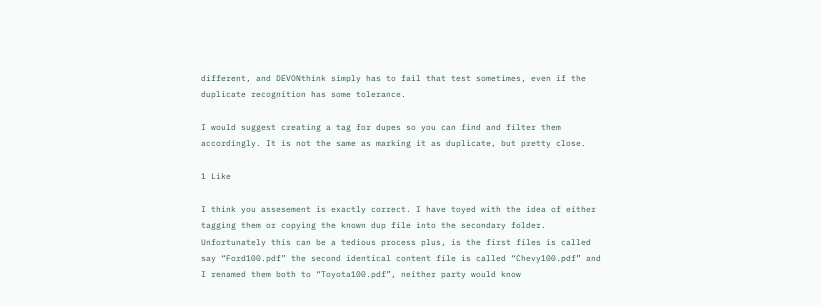different, and DEVONthink simply has to fail that test sometimes, even if the duplicate recognition has some tolerance.

I would suggest creating a tag for dupes so you can find and filter them accordingly. It is not the same as marking it as duplicate, but pretty close.

1 Like

I think you assesement is exactly correct. I have toyed with the idea of either tagging them or copying the known dup file into the secondary folder. Unfortunately this can be a tedious process plus, is the first files is called say “Ford100.pdf” the second identical content file is called “Chevy100.pdf” and I renamed them both to “Toyota100.pdf”, neither party would know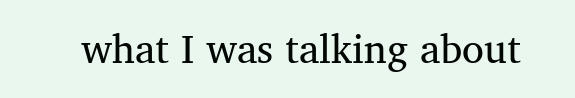what I was talking about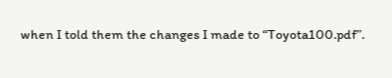when I told them the changes I made to “Toyota100.pdf”.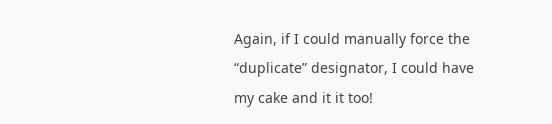Again, if I could manually force the “duplicate” designator, I could have my cake and it it too!